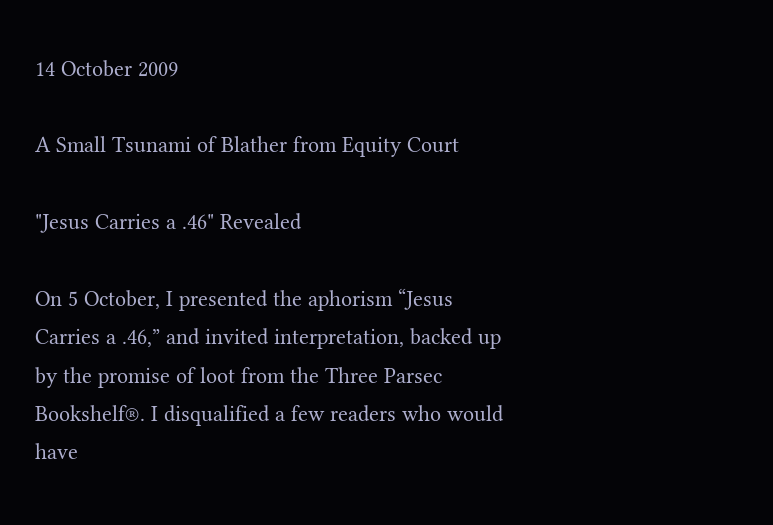14 October 2009

A Small Tsunami of Blather from Equity Court

"Jesus Carries a .46" Revealed

On 5 October, I presented the aphorism “Jesus Carries a .46,” and invited interpretation, backed up by the promise of loot from the Three Parsec Bookshelf®. I disqualified a few readers who would have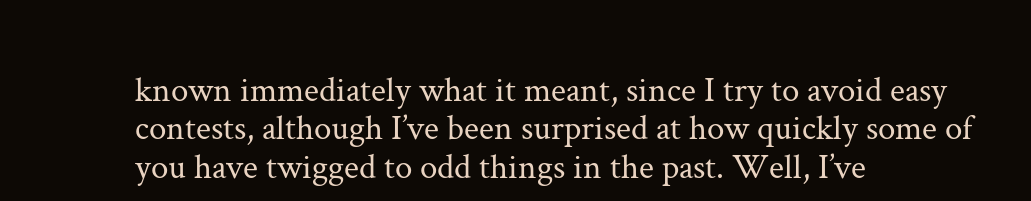known immediately what it meant, since I try to avoid easy contests, although I’ve been surprised at how quickly some of you have twigged to odd things in the past. Well, I’ve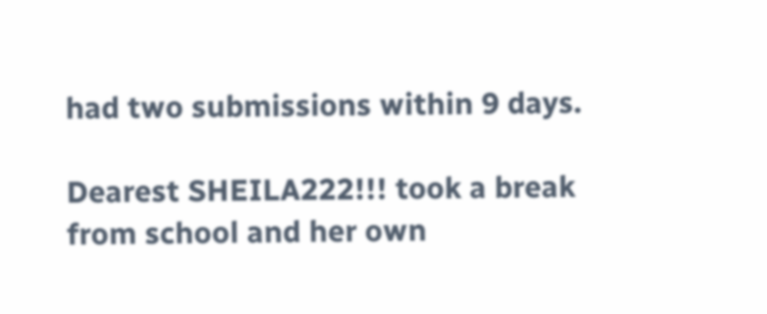had two submissions within 9 days.

Dearest SHEILA222!!! took a break from school and her own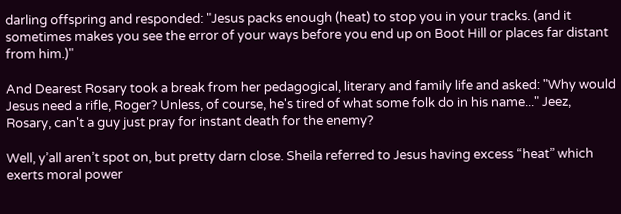darling offspring and responded: "Jesus packs enough (heat) to stop you in your tracks. (and it sometimes makes you see the error of your ways before you end up on Boot Hill or places far distant from him.)"

And Dearest Rosary took a break from her pedagogical, literary and family life and asked: "Why would Jesus need a rifle, Roger? Unless, of course, he's tired of what some folk do in his name..." Jeez, Rosary, can't a guy just pray for instant death for the enemy?

Well, y’all aren’t spot on, but pretty darn close. Sheila referred to Jesus having excess “heat” which exerts moral power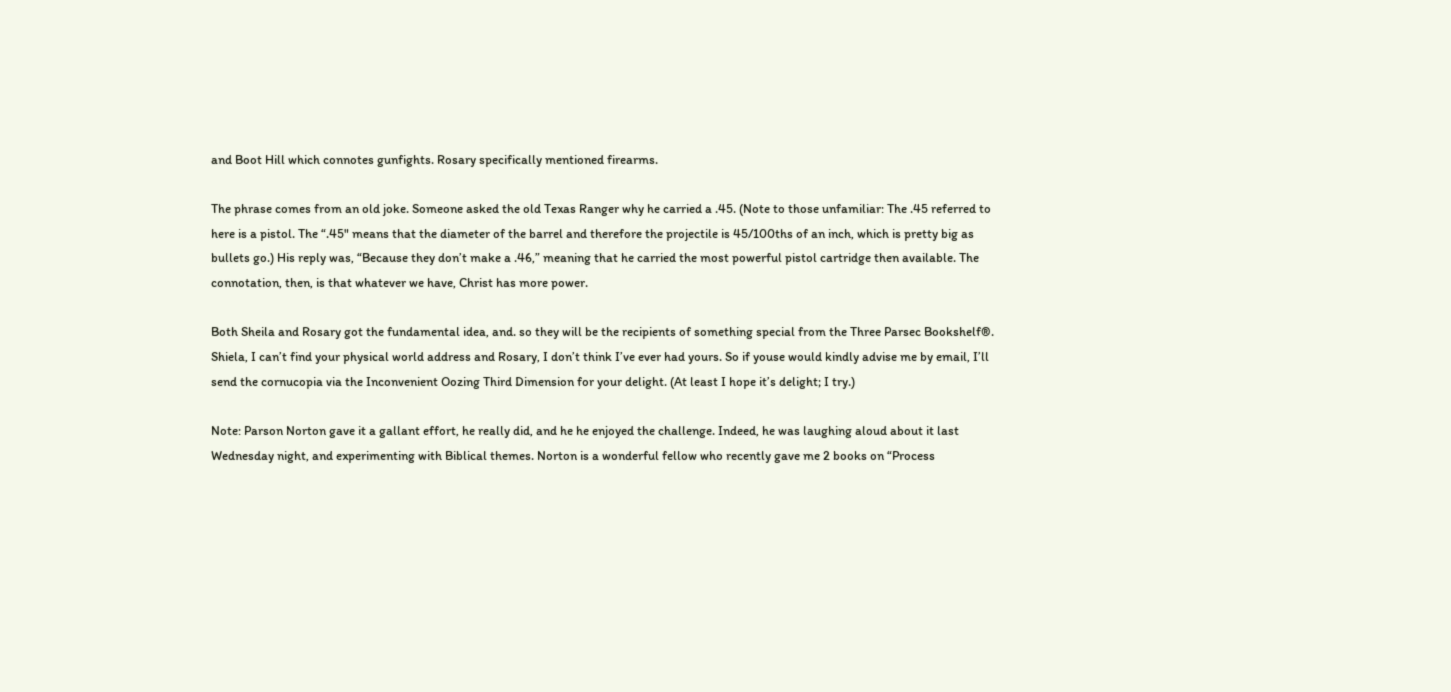and Boot Hill which connotes gunfights. Rosary specifically mentioned firearms.

The phrase comes from an old joke. Someone asked the old Texas Ranger why he carried a .45. (Note to those unfamiliar: The .45 referred to here is a pistol. The “.45" means that the diameter of the barrel and therefore the projectile is 45/100ths of an inch, which is pretty big as bullets go.) His reply was, “Because they don’t make a .46,” meaning that he carried the most powerful pistol cartridge then available. The connotation, then, is that whatever we have, Christ has more power.

Both Sheila and Rosary got the fundamental idea, and. so they will be the recipients of something special from the Three Parsec Bookshelf®. Shiela, I can’t find your physical world address and Rosary, I don’t think I’ve ever had yours. So if youse would kindly advise me by email, I’ll send the cornucopia via the Inconvenient Oozing Third Dimension for your delight. (At least I hope it’s delight; I try.)

Note: Parson Norton gave it a gallant effort, he really did, and he he enjoyed the challenge. Indeed, he was laughing aloud about it last Wednesday night, and experimenting with Biblical themes. Norton is a wonderful fellow who recently gave me 2 books on “Process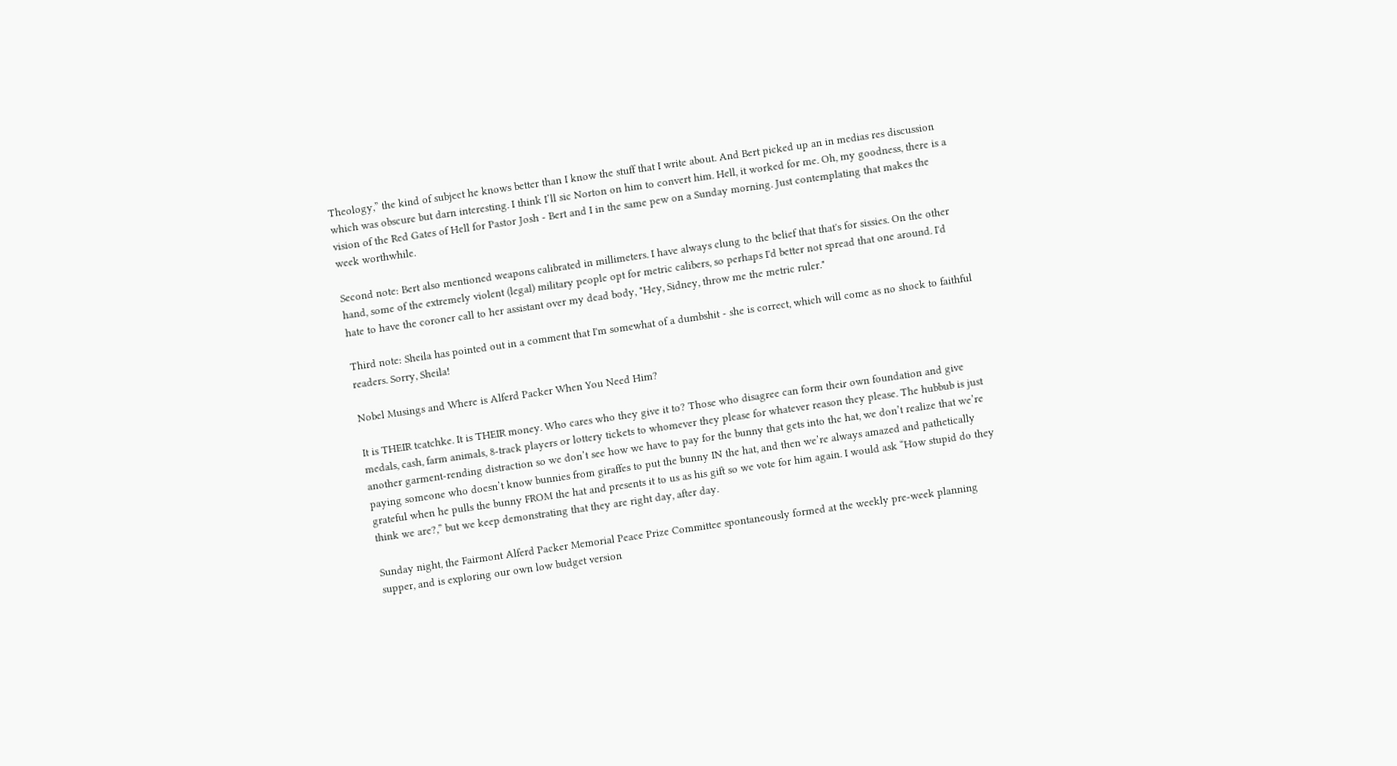Theology,” the kind of subject he knows better than I know the stuff that I write about. And Bert picked up an in medias res discussion which was obscure but darn interesting. I think I’ll sic Norton on him to convert him. Hell, it worked for me. Oh, my goodness, there is a vision of the Red Gates of Hell for Pastor Josh - Bert and I in the same pew on a Sunday morning. Just contemplating that makes the week worthwhile.

Second note: Bert also mentioned weapons calibrated in millimeters. I have always clung to the belief that that's for sissies. On the other hand, some of the extremely violent (legal) military people opt for metric calibers, so perhaps I'd better not spread that one around. I'd hate to have the coroner call to her assistant over my dead body, "Hey, Sidney, throw me the metric ruler."

Third note: Sheila has pointed out in a comment that I'm somewhat of a dumbshit - she is correct, which will come as no shock to faithful readers. Sorry, Sheila!

Nobel Musings and Where is Alferd Packer When You Need Him?

It is THEIR tcatchke. It is THEIR money. Who cares who they give it to? Those who disagree can form their own foundation and give medals, cash, farm animals, 8-track players or lottery tickets to whomever they please for whatever reason they please. The hubbub is just another garment-rending distraction so we don’t see how we have to pay for the bunny that gets into the hat, we don’t realize that we’re paying someone who doesn’t know bunnies from giraffes to put the bunny IN the hat, and then we’re always amazed and pathetically grateful when he pulls the bunny FROM the hat and presents it to us as his gift so we vote for him again. I would ask “How stupid do they think we are?,” but we keep demonstrating that they are right day, after day.

Sunday night, the Fairmont Alferd Packer Memorial Peace Prize Committee spontaneously formed at the weekly pre-week planning supper, and is exploring our own low budget version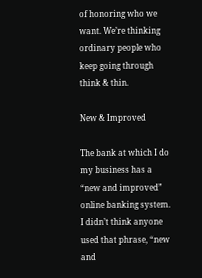of honoring who we want. We’re thinking ordinary people who keep going through think & thin.

New & Improved

The bank at which I do my business has a “new and improved” online banking system. I didn’t think anyone used that phrase, “new and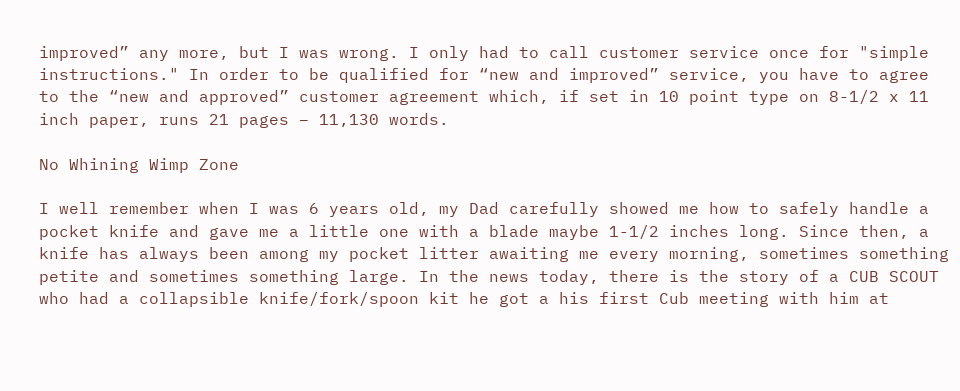improved” any more, but I was wrong. I only had to call customer service once for "simple instructions." In order to be qualified for “new and improved” service, you have to agree to the “new and approved” customer agreement which, if set in 10 point type on 8-1/2 x 11 inch paper, runs 21 pages – 11,130 words.

No Whining Wimp Zone

I well remember when I was 6 years old, my Dad carefully showed me how to safely handle a pocket knife and gave me a little one with a blade maybe 1-1/2 inches long. Since then, a knife has always been among my pocket litter awaiting me every morning, sometimes something petite and sometimes something large. In the news today, there is the story of a CUB SCOUT who had a collapsible knife/fork/spoon kit he got a his first Cub meeting with him at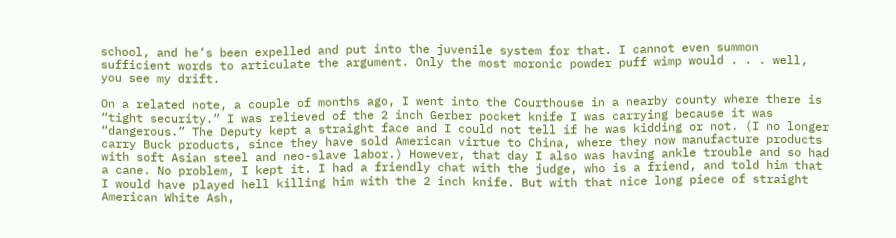school, and he’s been expelled and put into the juvenile system for that. I cannot even summon sufficient words to articulate the argument. Only the most moronic powder puff wimp would . . . well, you see my drift.

On a related note, a couple of months ago, I went into the Courthouse in a nearby county where there is “tight security.” I was relieved of the 2 inch Gerber pocket knife I was carrying because it was “dangerous.” The Deputy kept a straight face and I could not tell if he was kidding or not. (I no longer carry Buck products, since they have sold American virtue to China, where they now manufacture products with soft Asian steel and neo-slave labor.) However, that day I also was having ankle trouble and so had a cane. No problem, I kept it. I had a friendly chat with the judge, who is a friend, and told him that I would have played hell killing him with the 2 inch knife. But with that nice long piece of straight American White Ash,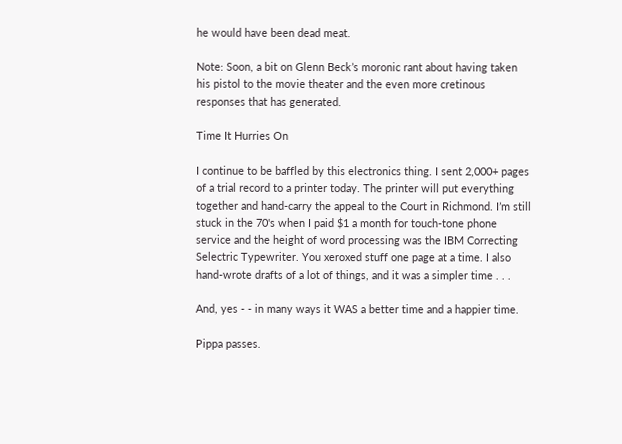he would have been dead meat.

Note: Soon, a bit on Glenn Beck’s moronic rant about having taken his pistol to the movie theater and the even more cretinous responses that has generated.

Time It Hurries On

I continue to be baffled by this electronics thing. I sent 2,000+ pages of a trial record to a printer today. The printer will put everything together and hand-carry the appeal to the Court in Richmond. I’m still stuck in the 70's when I paid $1 a month for touch-tone phone service and the height of word processing was the IBM Correcting Selectric Typewriter. You xeroxed stuff one page at a time. I also hand-wrote drafts of a lot of things, and it was a simpler time . . .

And, yes - - in many ways it WAS a better time and a happier time.

Pippa passes.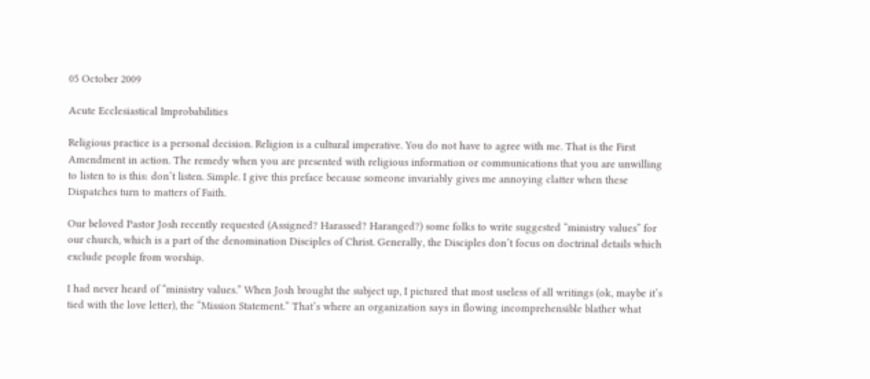05 October 2009

Acute Ecclesiastical Improbabilities

Religious practice is a personal decision. Religion is a cultural imperative. You do not have to agree with me. That is the First Amendment in action. The remedy when you are presented with religious information or communications that you are unwilling to listen to is this: don’t listen. Simple. I give this preface because someone invariably gives me annoying clatter when these Dispatches turn to matters of Faith.

Our beloved Pastor Josh recently requested (Assigned? Harassed? Haranged?) some folks to write suggested “ministry values” for our church, which is a part of the denomination Disciples of Christ. Generally, the Disciples don’t focus on doctrinal details which exclude people from worship.

I had never heard of “ministry values.” When Josh brought the subject up, I pictured that most useless of all writings (ok, maybe it’s tied with the love letter), the “Mission Statement.” That’s where an organization says in flowing incomprehensible blather what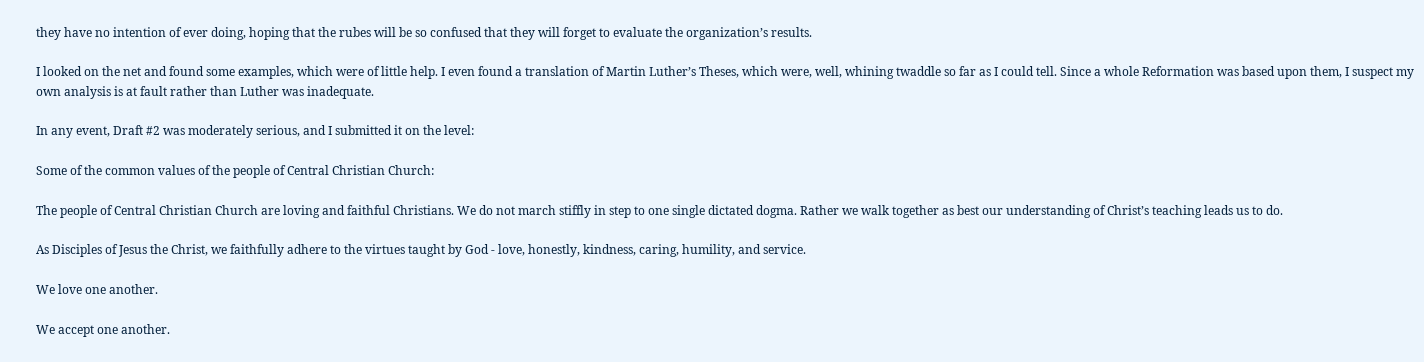they have no intention of ever doing, hoping that the rubes will be so confused that they will forget to evaluate the organization’s results.

I looked on the net and found some examples, which were of little help. I even found a translation of Martin Luther’s Theses, which were, well, whining twaddle so far as I could tell. Since a whole Reformation was based upon them, I suspect my own analysis is at fault rather than Luther was inadequate.

In any event, Draft #2 was moderately serious, and I submitted it on the level:

Some of the common values of the people of Central Christian Church:

The people of Central Christian Church are loving and faithful Christians. We do not march stiffly in step to one single dictated dogma. Rather we walk together as best our understanding of Christ’s teaching leads us to do.

As Disciples of Jesus the Christ, we faithfully adhere to the virtues taught by God - love, honestly, kindness, caring, humility, and service.

We love one another.

We accept one another.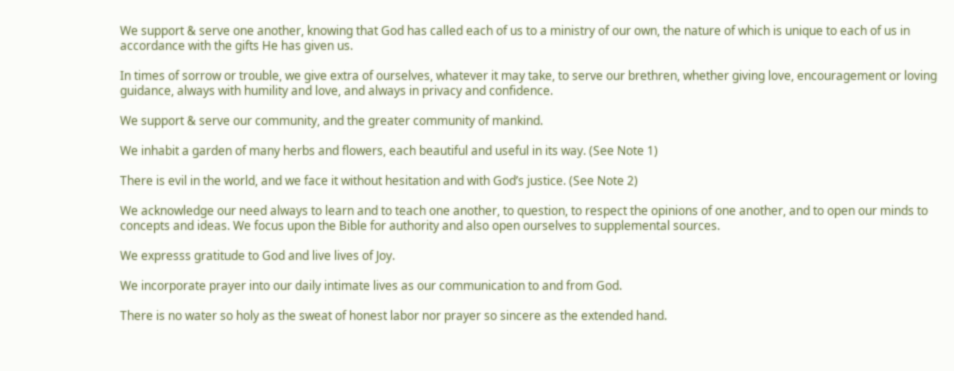We support & serve one another, knowing that God has called each of us to a ministry of our own, the nature of which is unique to each of us in accordance with the gifts He has given us.

In times of sorrow or trouble, we give extra of ourselves, whatever it may take, to serve our brethren, whether giving love, encouragement or loving guidance, always with humility and love, and always in privacy and confidence.

We support & serve our community, and the greater community of mankind.

We inhabit a garden of many herbs and flowers, each beautiful and useful in its way. (See Note 1)

There is evil in the world, and we face it without hesitation and with God’s justice. (See Note 2)

We acknowledge our need always to learn and to teach one another, to question, to respect the opinions of one another, and to open our minds to concepts and ideas. We focus upon the Bible for authority and also open ourselves to supplemental sources.

We expresss gratitude to God and live lives of Joy.

We incorporate prayer into our daily intimate lives as our communication to and from God.

There is no water so holy as the sweat of honest labor nor prayer so sincere as the extended hand.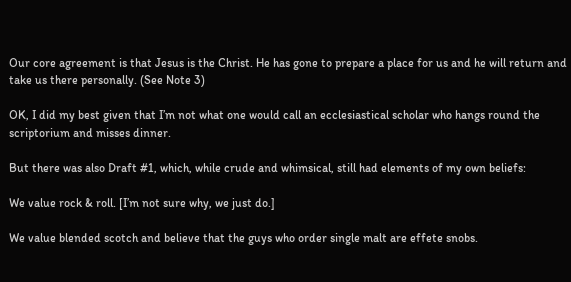Our core agreement is that Jesus is the Christ. He has gone to prepare a place for us and he will return and take us there personally. (See Note 3)

OK, I did my best given that I’m not what one would call an ecclesiastical scholar who hangs round the scriptorium and misses dinner.

But there was also Draft #1, which, while crude and whimsical, still had elements of my own beliefs:

We value rock & roll. [I’m not sure why, we just do.]

We value blended scotch and believe that the guys who order single malt are effete snobs.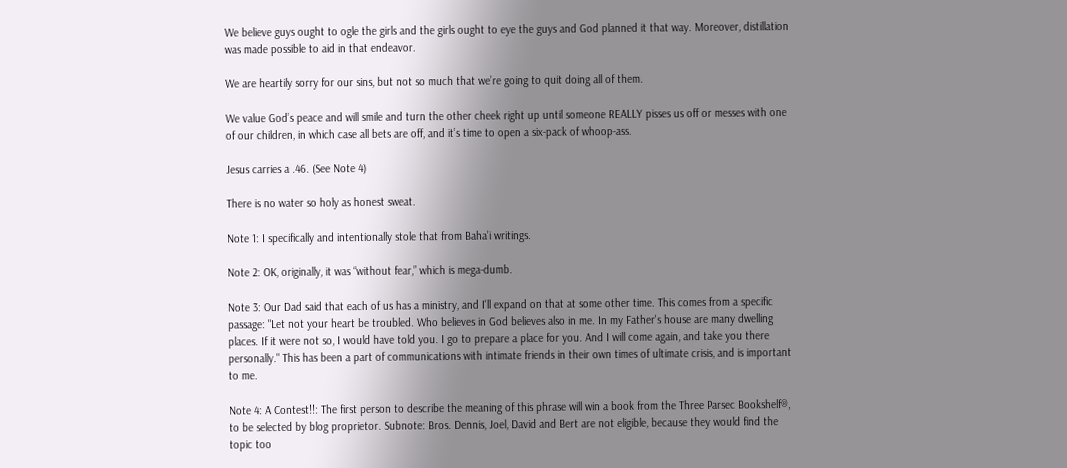We believe guys ought to ogle the girls and the girls ought to eye the guys and God planned it that way. Moreover, distillation was made possible to aid in that endeavor.

We are heartily sorry for our sins, but not so much that we’re going to quit doing all of them.

We value God’s peace and will smile and turn the other cheek right up until someone REALLY pisses us off or messes with one of our children, in which case all bets are off, and it’s time to open a six-pack of whoop-ass.

Jesus carries a .46. (See Note 4)

There is no water so holy as honest sweat.

Note 1: I specifically and intentionally stole that from Baha’i writings.

Note 2: OK, originally, it was “without fear,” which is mega-dumb.

Note 3: Our Dad said that each of us has a ministry, and I'll expand on that at some other time. This comes from a specific passage: "Let not your heart be troubled. Who believes in God believes also in me. In my Father's house are many dwelling places. If it were not so, I would have told you. I go to prepare a place for you. And I will come again, and take you there personally." This has been a part of communications with intimate friends in their own times of ultimate crisis, and is important to me.

Note 4: A Contest!!: The first person to describe the meaning of this phrase will win a book from the Three Parsec Bookshelf®, to be selected by blog proprietor. Subnote: Bros. Dennis, Joel, David and Bert are not eligible, because they would find the topic too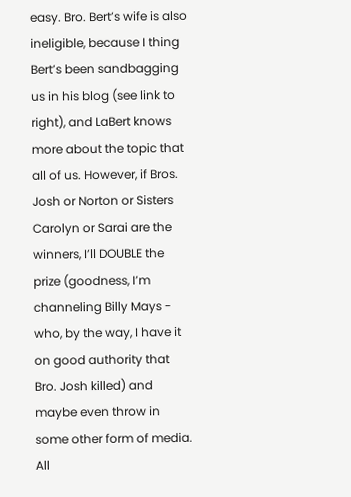easy. Bro. Bert’s wife is also ineligible, because I thing Bert’s been sandbagging us in his blog (see link to right), and LaBert knows more about the topic that all of us. However, if Bros. Josh or Norton or Sisters Carolyn or Sarai are the winners, I’ll DOUBLE the prize (goodness, I’m channeling Billy Mays - who, by the way, I have it on good authority that Bro. Josh killed) and maybe even throw in some other form of media. All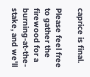caprice is final.

Please feel free to gather the firewood for a burning-at-the-stake, and we'll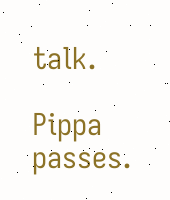talk.

Pippa passes.